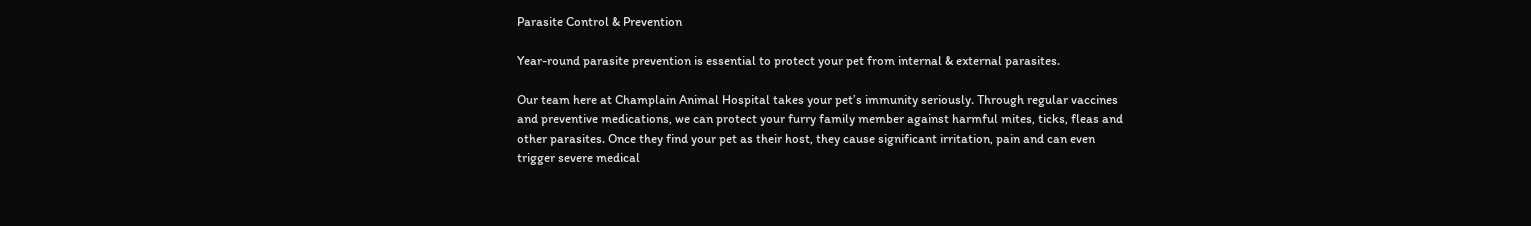Parasite Control & Prevention

Year-round parasite prevention is essential to protect your pet from internal & external parasites.

Our team here at Champlain Animal Hospital takes your pet’s immunity seriously. Through regular vaccines and preventive medications, we can protect your furry family member against harmful mites, ticks, fleas and other parasites. Once they find your pet as their host, they cause significant irritation, pain and can even trigger severe medical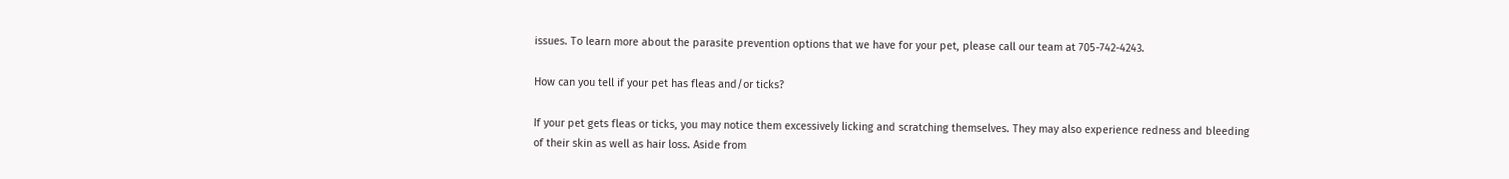issues. To learn more about the parasite prevention options that we have for your pet, please call our team at 705-742-4243.

How can you tell if your pet has fleas and/or ticks?

If your pet gets fleas or ticks, you may notice them excessively licking and scratching themselves. They may also experience redness and bleeding of their skin as well as hair loss. Aside from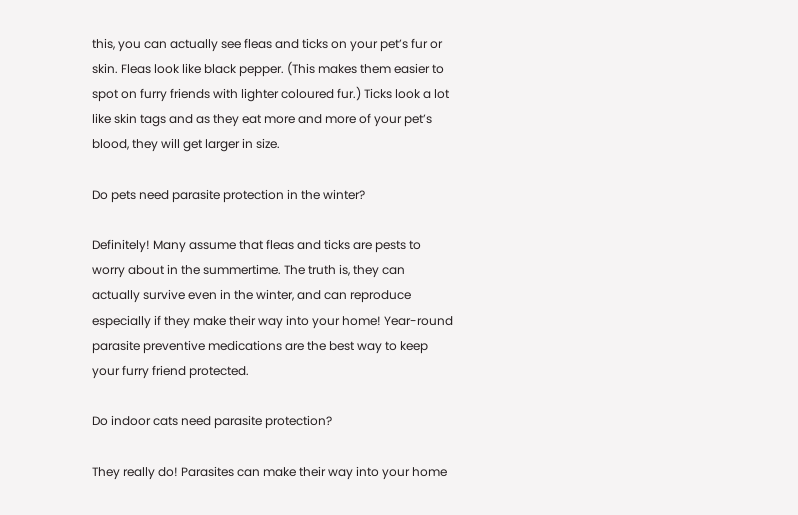this, you can actually see fleas and ticks on your pet’s fur or skin. Fleas look like black pepper. (This makes them easier to spot on furry friends with lighter coloured fur.) Ticks look a lot like skin tags and as they eat more and more of your pet’s blood, they will get larger in size.

Do pets need parasite protection in the winter?

Definitely! Many assume that fleas and ticks are pests to worry about in the summertime. The truth is, they can actually survive even in the winter, and can reproduce especially if they make their way into your home! Year-round parasite preventive medications are the best way to keep your furry friend protected.

Do indoor cats need parasite protection?

They really do! Parasites can make their way into your home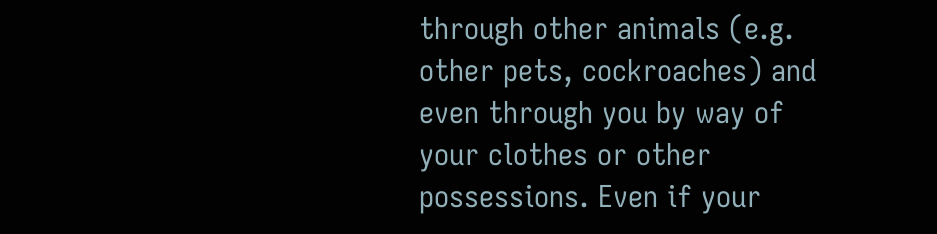through other animals (e.g. other pets, cockroaches) and even through you by way of your clothes or other possessions. Even if your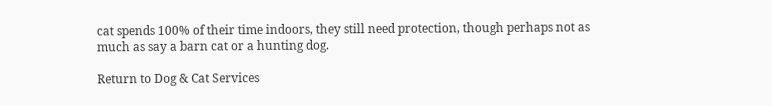cat spends 100% of their time indoors, they still need protection, though perhaps not as much as say a barn cat or a hunting dog.

Return to Dog & Cat Services